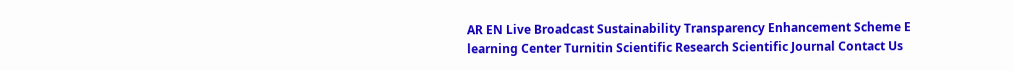AR EN Live Broadcast Sustainability Transparency Enhancement Scheme E learning Center Turnitin Scientific Research Scientific Journal Contact Us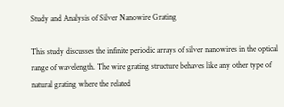Study and Analysis of Silver Nanowire Grating

This study discusses the infinite periodic arrays of silver nanowires in the optical range of wavelength. The wire grating structure behaves like any other type of natural grating where the related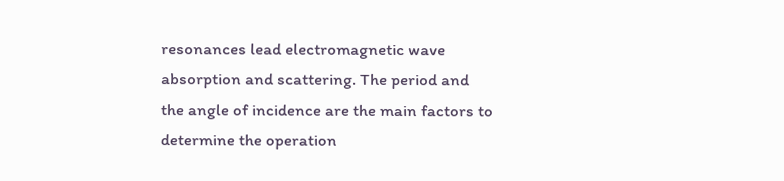resonances lead electromagnetic wave absorption and scattering. The period and the angle of incidence are the main factors to determine the operation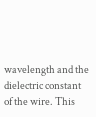wavelength and the dielectric constant of the wire. This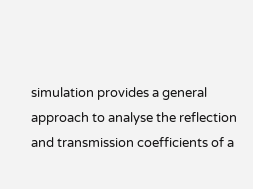simulation provides a general approach to analyse the reflection and transmission coefficients of a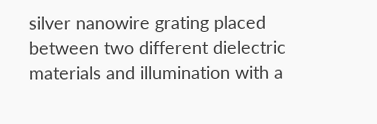silver nanowire grating placed between two different dielectric materials and illumination with a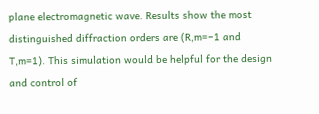plane electromagnetic wave. Results show the most distinguished diffraction orders are (R,m=−1 and T,m=1). This simulation would be helpful for the design and control of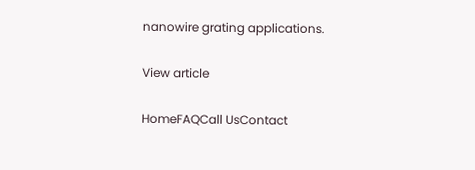nanowire grating applications.

View article

HomeFAQCall UsContact